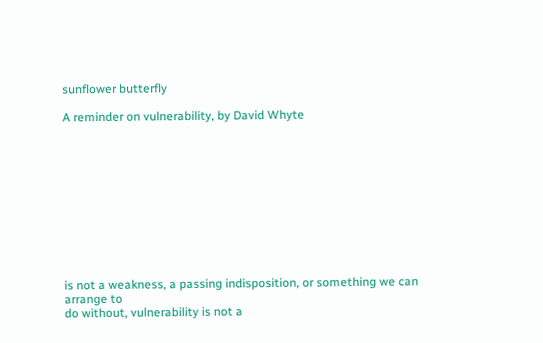sunflower butterfly

A reminder on vulnerability, by David Whyte











is not a weakness, a passing indisposition, or something we can arrange to
do without, vulnerability is not a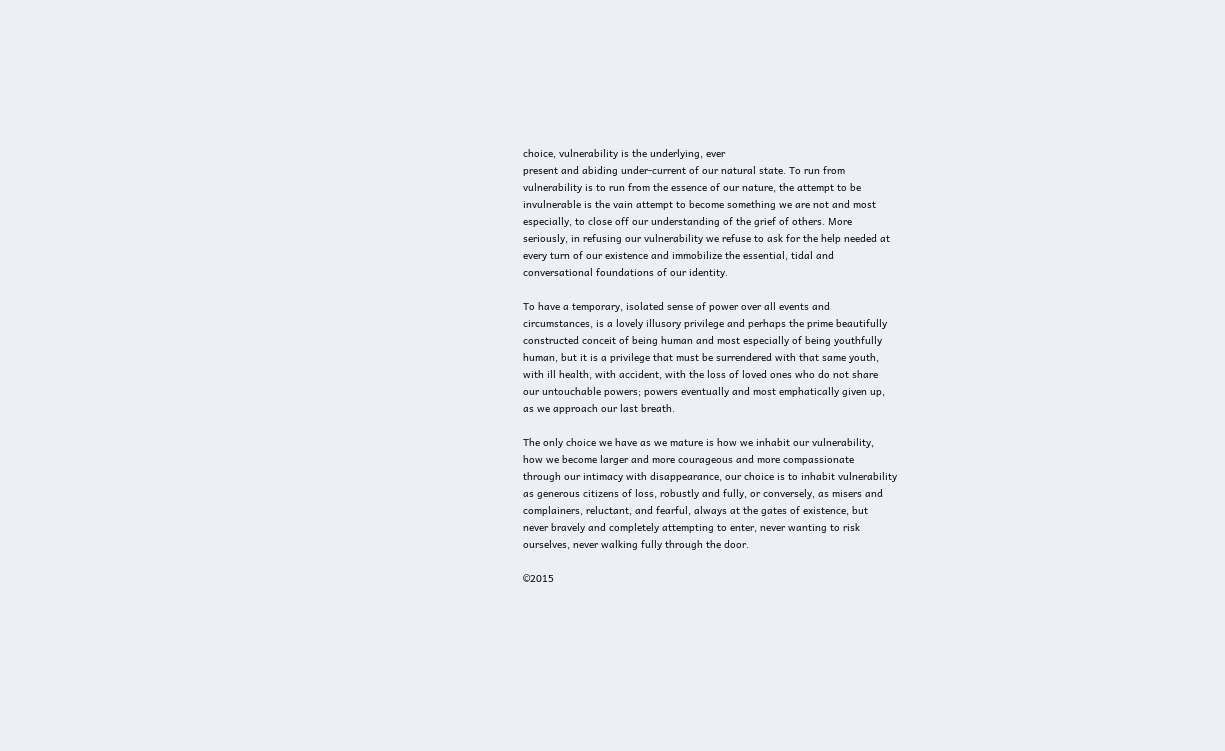choice, vulnerability is the underlying, ever
present and abiding under-current of our natural state. To run from
vulnerability is to run from the essence of our nature, the attempt to be
invulnerable is the vain attempt to become something we are not and most
especially, to close off our understanding of the grief of others. More
seriously, in refusing our vulnerability we refuse to ask for the help needed at
every turn of our existence and immobilize the essential, tidal and
conversational foundations of our identity.

To have a temporary, isolated sense of power over all events and
circumstances, is a lovely illusory privilege and perhaps the prime beautifully
constructed conceit of being human and most especially of being youthfully
human, but it is a privilege that must be surrendered with that same youth,
with ill health, with accident, with the loss of loved ones who do not share
our untouchable powers; powers eventually and most emphatically given up,
as we approach our last breath.

The only choice we have as we mature is how we inhabit our vulnerability,
how we become larger and more courageous and more compassionate
through our intimacy with disappearance, our choice is to inhabit vulnerability
as generous citizens of loss, robustly and fully, or conversely, as misers and
complainers, reluctant, and fearful, always at the gates of existence, but
never bravely and completely attempting to enter, never wanting to risk
ourselves, never walking fully through the door.

©2015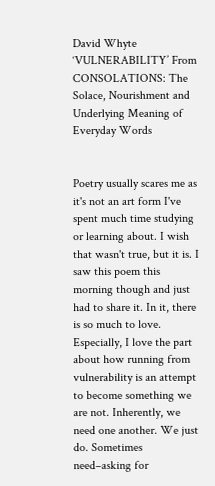David Whyte
‘VULNERABILITY’ From CONSOLATIONS: The Solace, Nourishment and Underlying Meaning of Everyday Words


Poetry usually scares me as it's not an art form I've spent much time studying or learning about. I wish that wasn't true, but it is. I saw this poem this morning though and just had to share it. In it, there is so much to love. Especially, I love the part about how running from vulnerability is an attempt to become something we are not. Inherently, we need one another. We just do. Sometimes need–asking for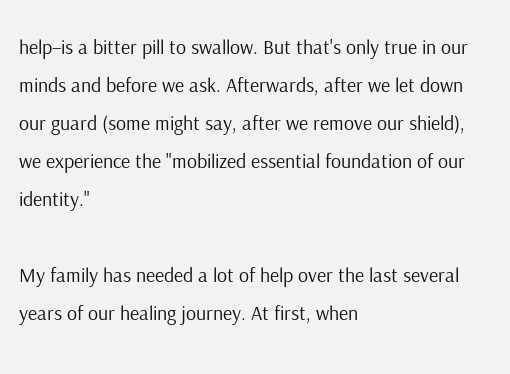help–is a bitter pill to swallow. But that's only true in our minds and before we ask. Afterwards, after we let down our guard (some might say, after we remove our shield), we experience the "mobilized essential foundation of our identity."

My family has needed a lot of help over the last several years of our healing journey. At first, when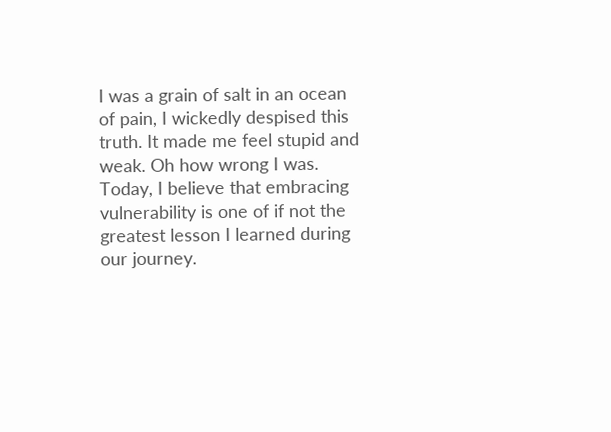I was a grain of salt in an ocean of pain, I wickedly despised this truth. It made me feel stupid and weak. Oh how wrong I was. Today, I believe that embracing vulnerability is one of if not the greatest lesson I learned during our journey.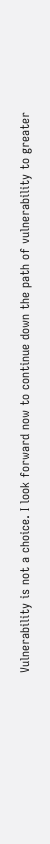Vulnerability is not a choice. I look forward now to continue down the path of vulnerability to greater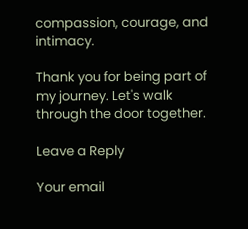compassion, courage, and intimacy.

Thank you for being part of my journey. Let's walk through the door together.

Leave a Reply

Your email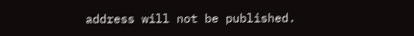address will not be published.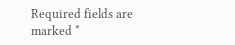Required fields are marked *